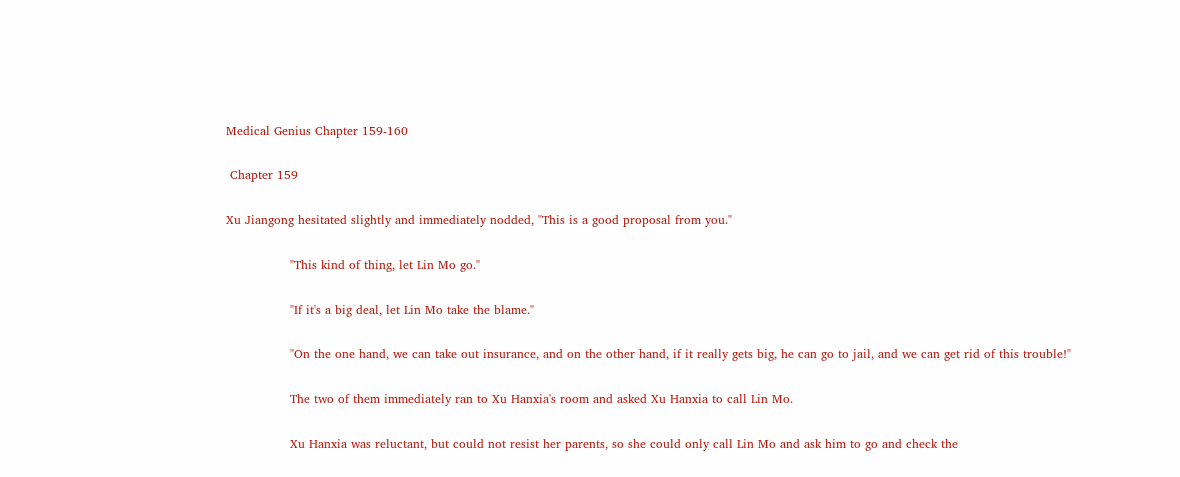Medical Genius Chapter 159-160

 Chapter 159

Xu Jiangong hesitated slightly and immediately nodded, "This is a good proposal from you."

                "This kind of thing, let Lin Mo go."

                "If it's a big deal, let Lin Mo take the blame."

                "On the one hand, we can take out insurance, and on the other hand, if it really gets big, he can go to jail, and we can get rid of this trouble!"

                The two of them immediately ran to Xu Hanxia's room and asked Xu Hanxia to call Lin Mo.

                Xu Hanxia was reluctant, but could not resist her parents, so she could only call Lin Mo and ask him to go and check the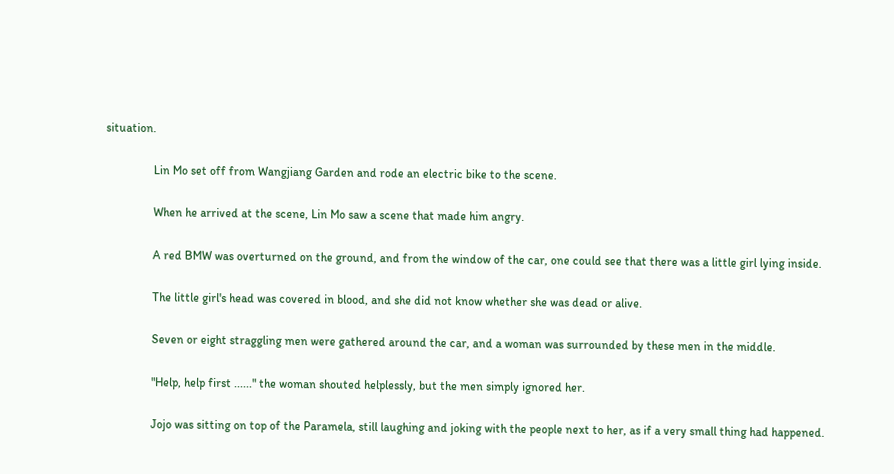situation.

                Lin Mo set off from Wangjiang Garden and rode an electric bike to the scene.

                When he arrived at the scene, Lin Mo saw a scene that made him angry.

                A red BMW was overturned on the ground, and from the window of the car, one could see that there was a little girl lying inside.

                The little girl's head was covered in blood, and she did not know whether she was dead or alive.

                Seven or eight straggling men were gathered around the car, and a woman was surrounded by these men in the middle.

                "Help, help first ......" the woman shouted helplessly, but the men simply ignored her.

                Jojo was sitting on top of the Paramela, still laughing and joking with the people next to her, as if a very small thing had happened.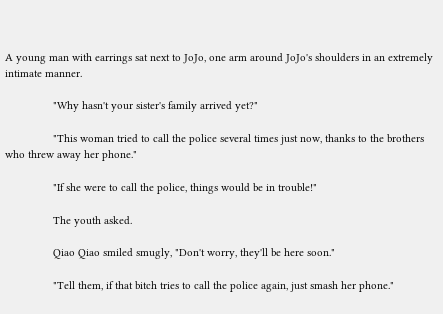A young man with earrings sat next to JoJo, one arm around JoJo's shoulders in an extremely intimate manner.

                "Why hasn't your sister's family arrived yet?"

                "This woman tried to call the police several times just now, thanks to the brothers who threw away her phone."

                "If she were to call the police, things would be in trouble!"

                The youth asked.

                Qiao Qiao smiled smugly, "Don't worry, they'll be here soon."

                "Tell them, if that bitch tries to call the police again, just smash her phone."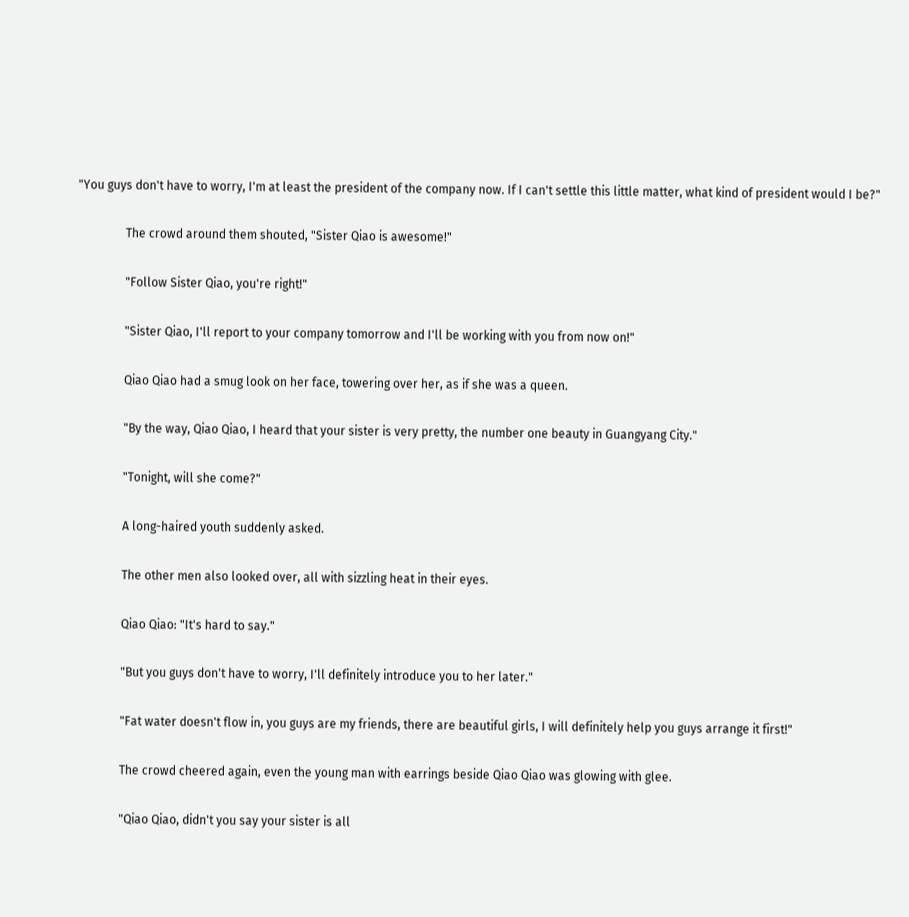"You guys don't have to worry, I'm at least the president of the company now. If I can't settle this little matter, what kind of president would I be?"

                The crowd around them shouted, "Sister Qiao is awesome!"

                "Follow Sister Qiao, you're right!"

                "Sister Qiao, I'll report to your company tomorrow and I'll be working with you from now on!"

                Qiao Qiao had a smug look on her face, towering over her, as if she was a queen.

                "By the way, Qiao Qiao, I heard that your sister is very pretty, the number one beauty in Guangyang City."

                "Tonight, will she come?"

                A long-haired youth suddenly asked.

                The other men also looked over, all with sizzling heat in their eyes.

                Qiao Qiao: "It's hard to say."

                "But you guys don't have to worry, I'll definitely introduce you to her later."

                "Fat water doesn't flow in, you guys are my friends, there are beautiful girls, I will definitely help you guys arrange it first!"

                The crowd cheered again, even the young man with earrings beside Qiao Qiao was glowing with glee.

                "Qiao Qiao, didn't you say your sister is all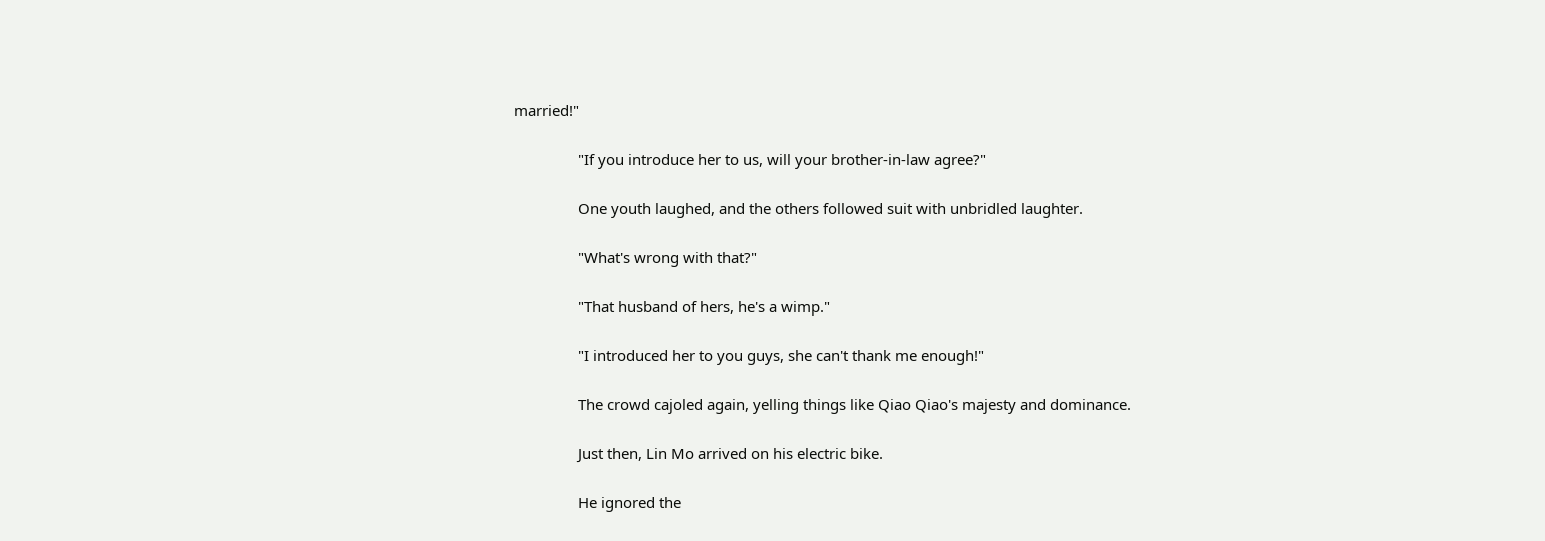married!"

                "If you introduce her to us, will your brother-in-law agree?"

                One youth laughed, and the others followed suit with unbridled laughter.

                "What's wrong with that?"

                "That husband of hers, he's a wimp."

                "I introduced her to you guys, she can't thank me enough!"

                The crowd cajoled again, yelling things like Qiao Qiao's majesty and dominance.

                Just then, Lin Mo arrived on his electric bike.

                He ignored the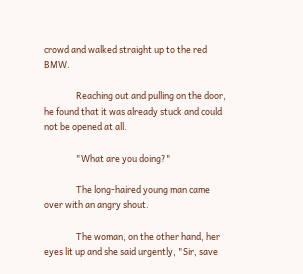crowd and walked straight up to the red BMW.

                Reaching out and pulling on the door, he found that it was already stuck and could not be opened at all.

                "What are you doing?"

                The long-haired young man came over with an angry shout.

                The woman, on the other hand, her eyes lit up and she said urgently, "Sir, save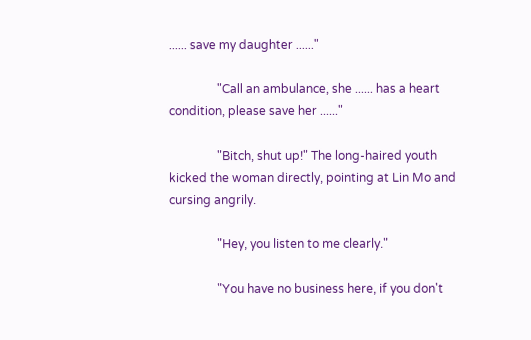...... save my daughter ......"

                "Call an ambulance, she ...... has a heart condition, please save her ......"

                "Bitch, shut up!" The long-haired youth kicked the woman directly, pointing at Lin Mo and cursing angrily.

                "Hey, you listen to me clearly."

                "You have no business here, if you don't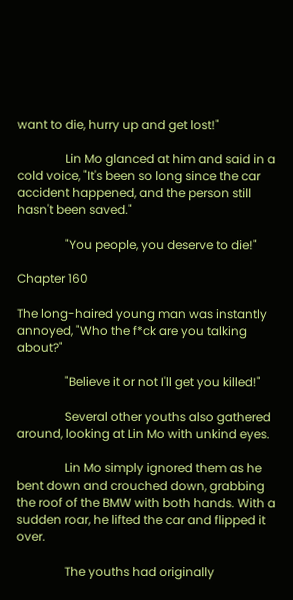want to die, hurry up and get lost!"

                Lin Mo glanced at him and said in a cold voice, "It's been so long since the car accident happened, and the person still hasn't been saved."

                "You people, you deserve to die!"

Chapter 160

The long-haired young man was instantly annoyed, "Who the f*ck are you talking about?"

                "Believe it or not I'll get you killed!"

                Several other youths also gathered around, looking at Lin Mo with unkind eyes.

                Lin Mo simply ignored them as he bent down and crouched down, grabbing the roof of the BMW with both hands. With a sudden roar, he lifted the car and flipped it over.

                The youths had originally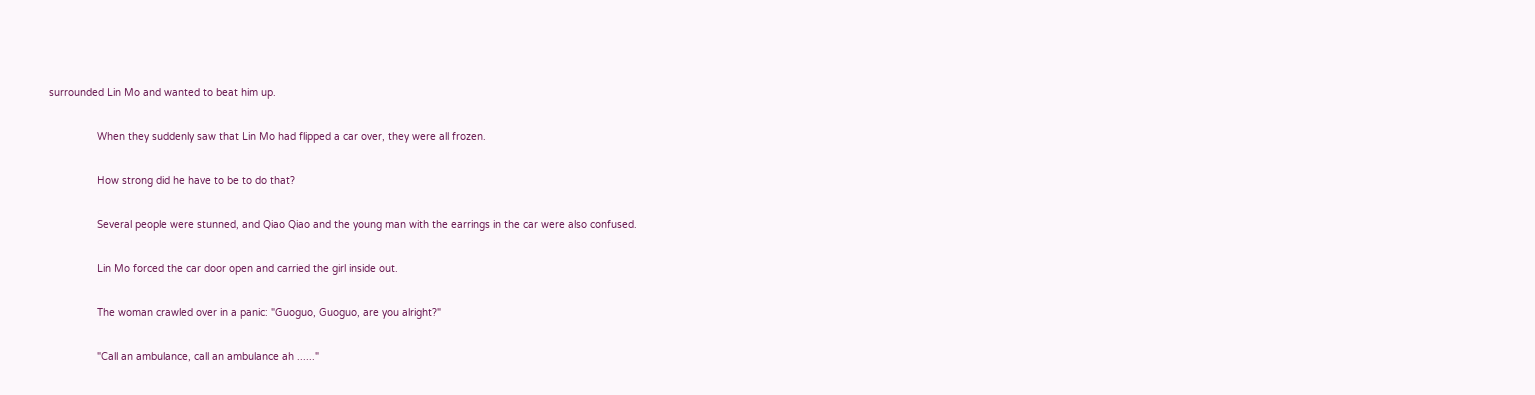surrounded Lin Mo and wanted to beat him up.

                When they suddenly saw that Lin Mo had flipped a car over, they were all frozen.

                How strong did he have to be to do that?

                Several people were stunned, and Qiao Qiao and the young man with the earrings in the car were also confused.

                Lin Mo forced the car door open and carried the girl inside out.

                The woman crawled over in a panic: "Guoguo, Guoguo, are you alright?"

                "Call an ambulance, call an ambulance ah ......"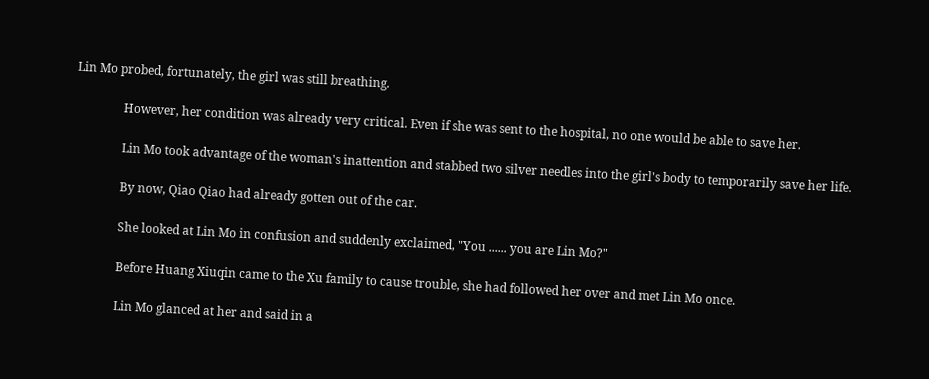Lin Mo probed, fortunately, the girl was still breathing.

                However, her condition was already very critical. Even if she was sent to the hospital, no one would be able to save her.

                Lin Mo took advantage of the woman's inattention and stabbed two silver needles into the girl's body to temporarily save her life.

                By now, Qiao Qiao had already gotten out of the car.

                She looked at Lin Mo in confusion and suddenly exclaimed, "You ...... you are Lin Mo?"

                Before Huang Xiuqin came to the Xu family to cause trouble, she had followed her over and met Lin Mo once.

                Lin Mo glanced at her and said in a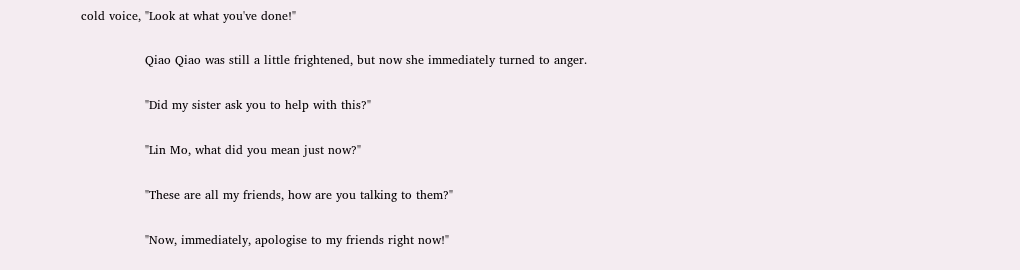cold voice, "Look at what you've done!"

                Qiao Qiao was still a little frightened, but now she immediately turned to anger.

                "Did my sister ask you to help with this?"

                "Lin Mo, what did you mean just now?"

                "These are all my friends, how are you talking to them?"

                "Now, immediately, apologise to my friends right now!"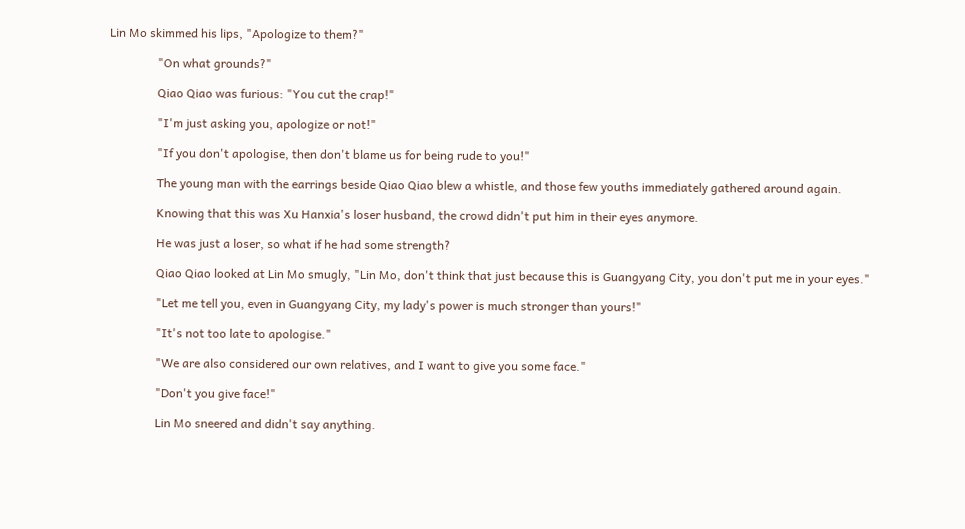Lin Mo skimmed his lips, "Apologize to them?"

                "On what grounds?"

                Qiao Qiao was furious: "You cut the crap!"

                "I'm just asking you, apologize or not!"

                "If you don't apologise, then don't blame us for being rude to you!"

                The young man with the earrings beside Qiao Qiao blew a whistle, and those few youths immediately gathered around again.

                Knowing that this was Xu Hanxia's loser husband, the crowd didn't put him in their eyes anymore.

                He was just a loser, so what if he had some strength?

                Qiao Qiao looked at Lin Mo smugly, "Lin Mo, don't think that just because this is Guangyang City, you don't put me in your eyes."

                "Let me tell you, even in Guangyang City, my lady's power is much stronger than yours!"

                "It's not too late to apologise."

                "We are also considered our own relatives, and I want to give you some face."

                "Don't you give face!"

                Lin Mo sneered and didn't say anything.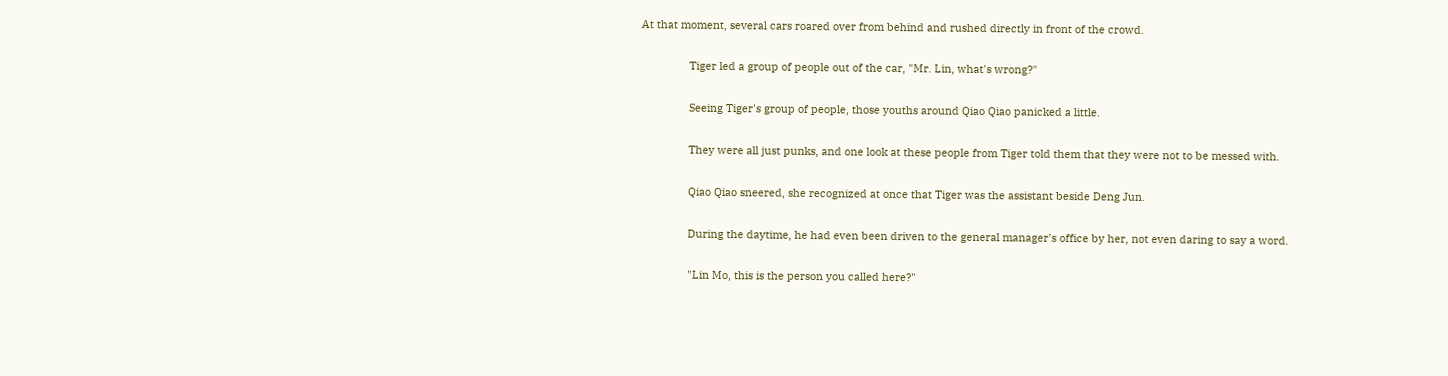At that moment, several cars roared over from behind and rushed directly in front of the crowd.

                Tiger led a group of people out of the car, "Mr. Lin, what's wrong?"

                Seeing Tiger's group of people, those youths around Qiao Qiao panicked a little.

                They were all just punks, and one look at these people from Tiger told them that they were not to be messed with.

                Qiao Qiao sneered, she recognized at once that Tiger was the assistant beside Deng Jun.

                During the daytime, he had even been driven to the general manager's office by her, not even daring to say a word.

                "Lin Mo, this is the person you called here?"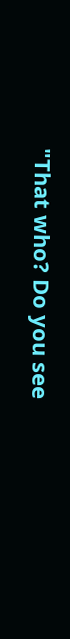"That who? Do you see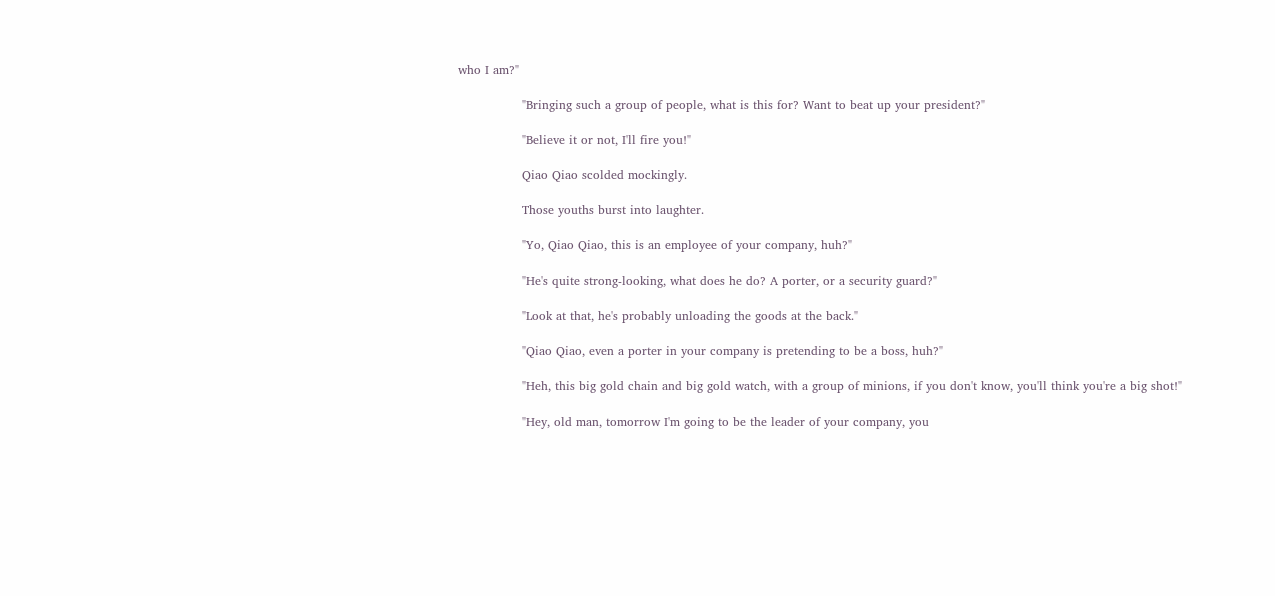who I am?"

                "Bringing such a group of people, what is this for? Want to beat up your president?"

                "Believe it or not, I'll fire you!"

                Qiao Qiao scolded mockingly.

                Those youths burst into laughter.

                "Yo, Qiao Qiao, this is an employee of your company, huh?"

                "He's quite strong-looking, what does he do? A porter, or a security guard?"

                "Look at that, he's probably unloading the goods at the back."

                "Qiao Qiao, even a porter in your company is pretending to be a boss, huh?"

                "Heh, this big gold chain and big gold watch, with a group of minions, if you don't know, you'll think you're a big shot!"

                "Hey, old man, tomorrow I'm going to be the leader of your company, you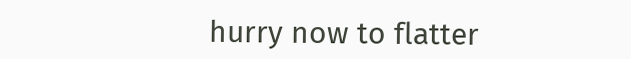hurry now to flatter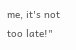me, it's not too late!"